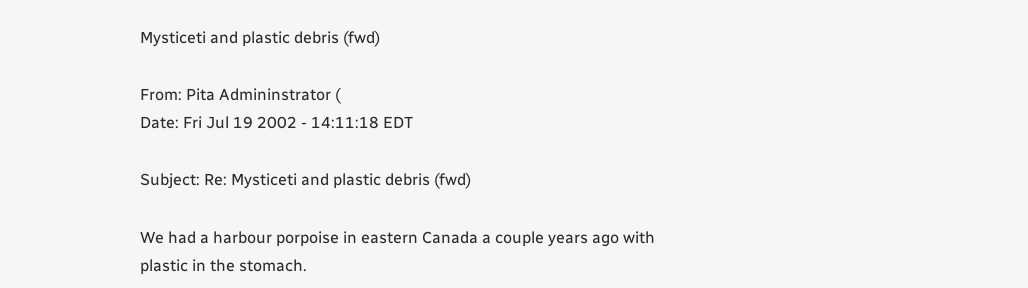Mysticeti and plastic debris (fwd)

From: Pita Admininstrator (
Date: Fri Jul 19 2002 - 14:11:18 EDT

Subject: Re: Mysticeti and plastic debris (fwd)

We had a harbour porpoise in eastern Canada a couple years ago with
plastic in the stomach.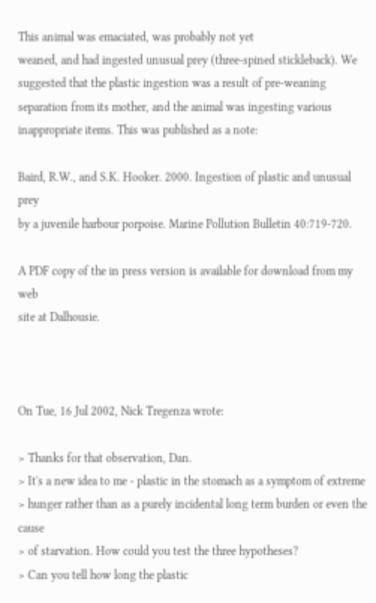This animal was emaciated, was probably not yet
weaned, and had ingested unusual prey (three-spined stickleback). We
suggested that the plastic ingestion was a result of pre-weaning
separation from its mother, and the animal was ingesting various
inappropriate items. This was published as a note:

Baird, R.W., and S.K. Hooker. 2000. Ingestion of plastic and unusual prey
by a juvenile harbour porpoise. Marine Pollution Bulletin 40:719-720.

A PDF copy of the in press version is available for download from my web
site at Dalhousie.



On Tue, 16 Jul 2002, Nick Tregenza wrote:

> Thanks for that observation, Dan.
> It's a new idea to me - plastic in the stomach as a symptom of extreme
> hunger rather than as a purely incidental long term burden or even the cause
> of starvation. How could you test the three hypotheses?
> Can you tell how long the plastic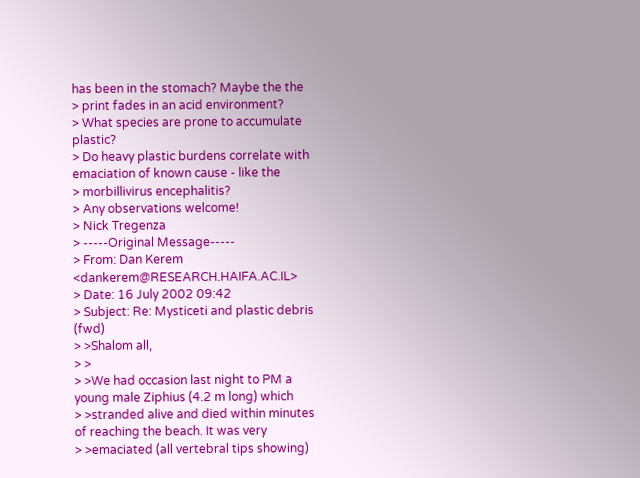has been in the stomach? Maybe the the
> print fades in an acid environment?
> What species are prone to accumulate plastic?
> Do heavy plastic burdens correlate with emaciation of known cause - like the
> morbillivirus encephalitis?
> Any observations welcome!
> Nick Tregenza
> -----Original Message-----
> From: Dan Kerem <dankerem@RESEARCH.HAIFA.AC.IL>
> Date: 16 July 2002 09:42
> Subject: Re: Mysticeti and plastic debris (fwd)
> >Shalom all,
> >
> >We had occasion last night to PM a young male Ziphius (4.2 m long) which
> >stranded alive and died within minutes of reaching the beach. It was very
> >emaciated (all vertebral tips showing)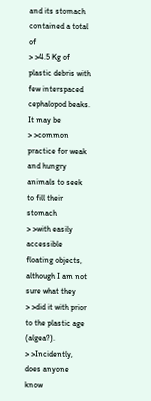and its stomach contained a total of
> >4.5 Kg of plastic debris with few interspaced cephalopod beaks. It may be
> >common practice for weak and hungry animals to seek to fill their stomach
> >with easily accessible floating objects, although I am not sure what they
> >did it with prior to the plastic age (algea?).
> >Incidently, does anyone know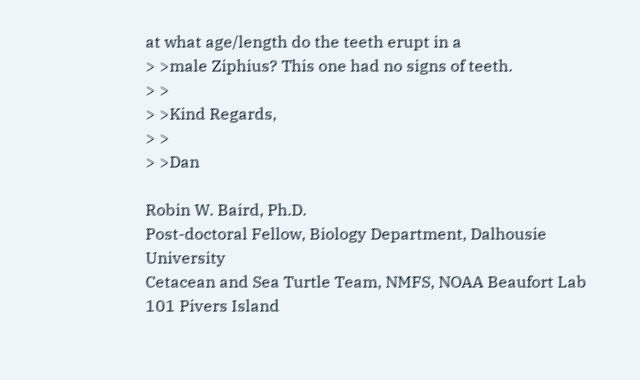at what age/length do the teeth erupt in a
> >male Ziphius? This one had no signs of teeth.
> >
> >Kind Regards,
> >
> >Dan

Robin W. Baird, Ph.D.
Post-doctoral Fellow, Biology Department, Dalhousie University
Cetacean and Sea Turtle Team, NMFS, NOAA Beaufort Lab
101 Pivers Island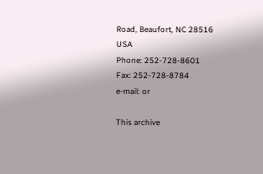Road, Beaufort, NC 28516 USA
Phone: 252-728-8601
Fax: 252-728-8784
e-mail: or

This archive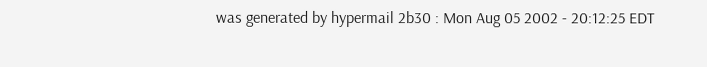was generated by hypermail 2b30 : Mon Aug 05 2002 - 20:12:25 EDT